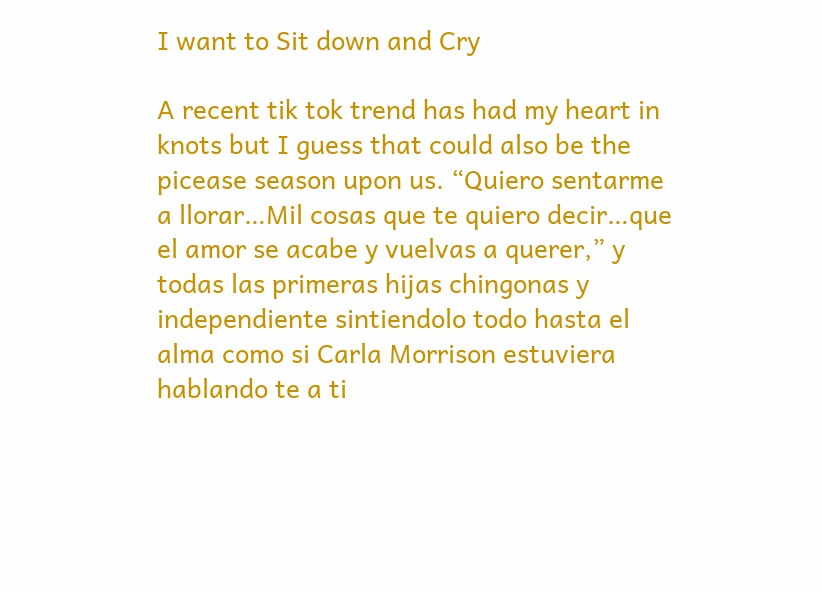I want to Sit down and Cry

A recent tik tok trend has had my heart in knots but I guess that could also be the picease season upon us. “Quiero sentarme a llorar…Mil cosas que te quiero decir…que el amor se acabe y vuelvas a querer,” y todas las primeras hijas chingonas y independiente sintiendolo todo hasta el alma como si Carla Morrison estuviera hablando te a ti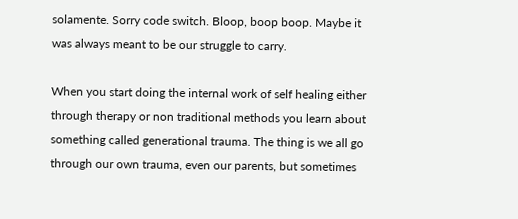solamente. Sorry code switch. Bloop, boop boop. Maybe it was always meant to be our struggle to carry.

When you start doing the internal work of self healing either through therapy or non traditional methods you learn about something called generational trauma. The thing is we all go through our own trauma, even our parents, but sometimes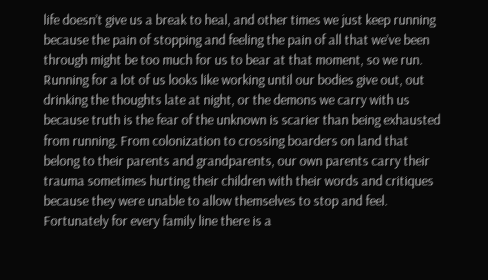life doesn’t give us a break to heal, and other times we just keep running because the pain of stopping and feeling the pain of all that we’ve been through might be too much for us to bear at that moment, so we run. Running for a lot of us looks like working until our bodies give out, out drinking the thoughts late at night, or the demons we carry with us because truth is the fear of the unknown is scarier than being exhausted from running. From colonization to crossing boarders on land that belong to their parents and grandparents, our own parents carry their trauma sometimes hurting their children with their words and critiques because they were unable to allow themselves to stop and feel. Fortunately for every family line there is a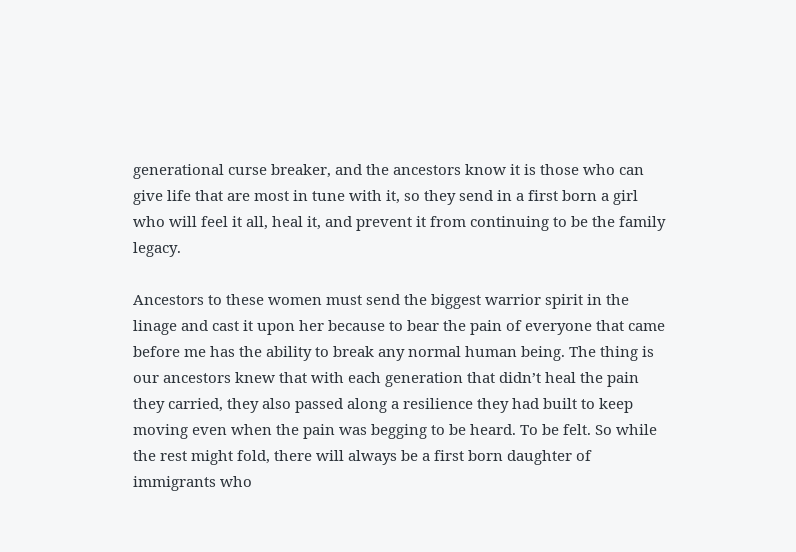generational curse breaker, and the ancestors know it is those who can give life that are most in tune with it, so they send in a first born a girl who will feel it all, heal it, and prevent it from continuing to be the family legacy.

Ancestors to these women must send the biggest warrior spirit in the linage and cast it upon her because to bear the pain of everyone that came before me has the ability to break any normal human being. The thing is our ancestors knew that with each generation that didn’t heal the pain they carried, they also passed along a resilience they had built to keep moving even when the pain was begging to be heard. To be felt. So while the rest might fold, there will always be a first born daughter of immigrants who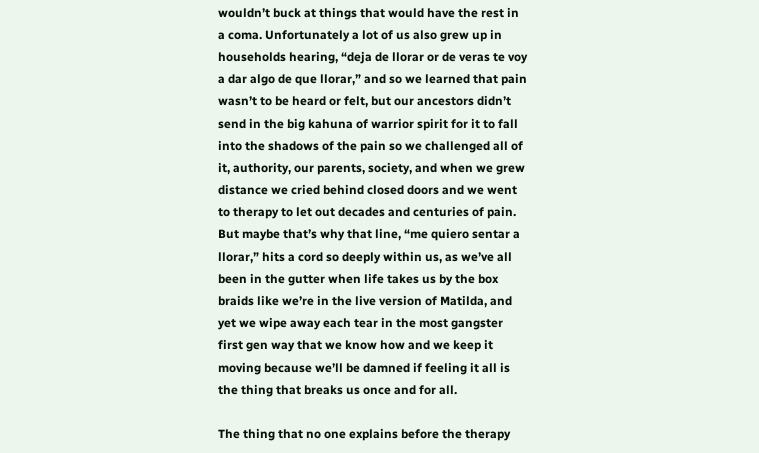wouldn’t buck at things that would have the rest in a coma. Unfortunately a lot of us also grew up in households hearing, “deja de llorar or de veras te voy a dar algo de que llorar,” and so we learned that pain wasn’t to be heard or felt, but our ancestors didn’t send in the big kahuna of warrior spirit for it to fall into the shadows of the pain so we challenged all of it, authority, our parents, society, and when we grew distance we cried behind closed doors and we went to therapy to let out decades and centuries of pain. But maybe that’s why that line, “me quiero sentar a llorar,” hits a cord so deeply within us, as we’ve all been in the gutter when life takes us by the box braids like we’re in the live version of Matilda, and yet we wipe away each tear in the most gangster first gen way that we know how and we keep it moving because we’ll be damned if feeling it all is the thing that breaks us once and for all.

The thing that no one explains before the therapy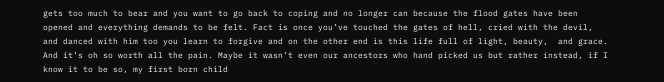gets too much to bear and you want to go back to coping and no longer can because the flood gates have been opened and everything demands to be felt. Fact is once you’ve touched the gates of hell, cried with the devil, and danced with him too you learn to forgive and on the other end is this life full of light, beauty,  and grace. And it’s oh so worth all the pain. Maybe it wasn’t even our ancestors who hand picked us but rather instead, if I know it to be so, my first born child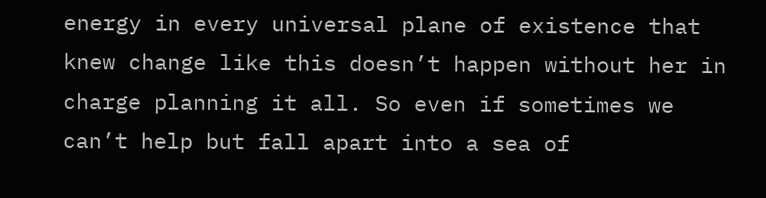energy in every universal plane of existence that knew change like this doesn’t happen without her in charge planning it all. So even if sometimes we can’t help but fall apart into a sea of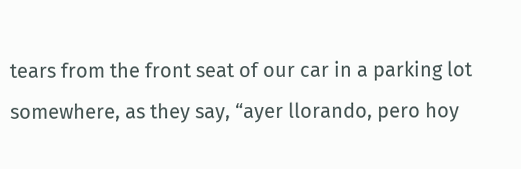tears from the front seat of our car in a parking lot somewhere, as they say, “ayer llorando, pero hoy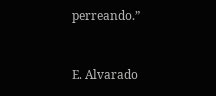perreando.”


E. Alvarado